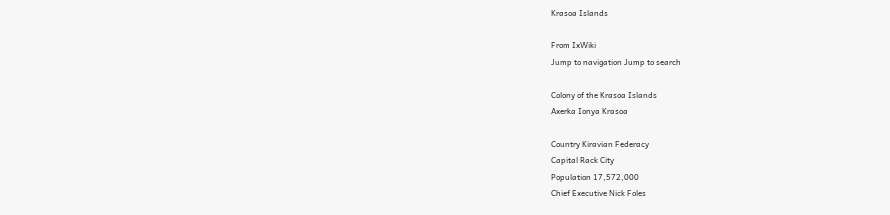Krasoa Islands

From IxWiki
Jump to navigation Jump to search

Colony of the Krasoa Islands
Axerka Ionya Krasoa

Country Kiravian Federacy
Capital Rack City
Population 17,572,000
Chief Executive Nick Foles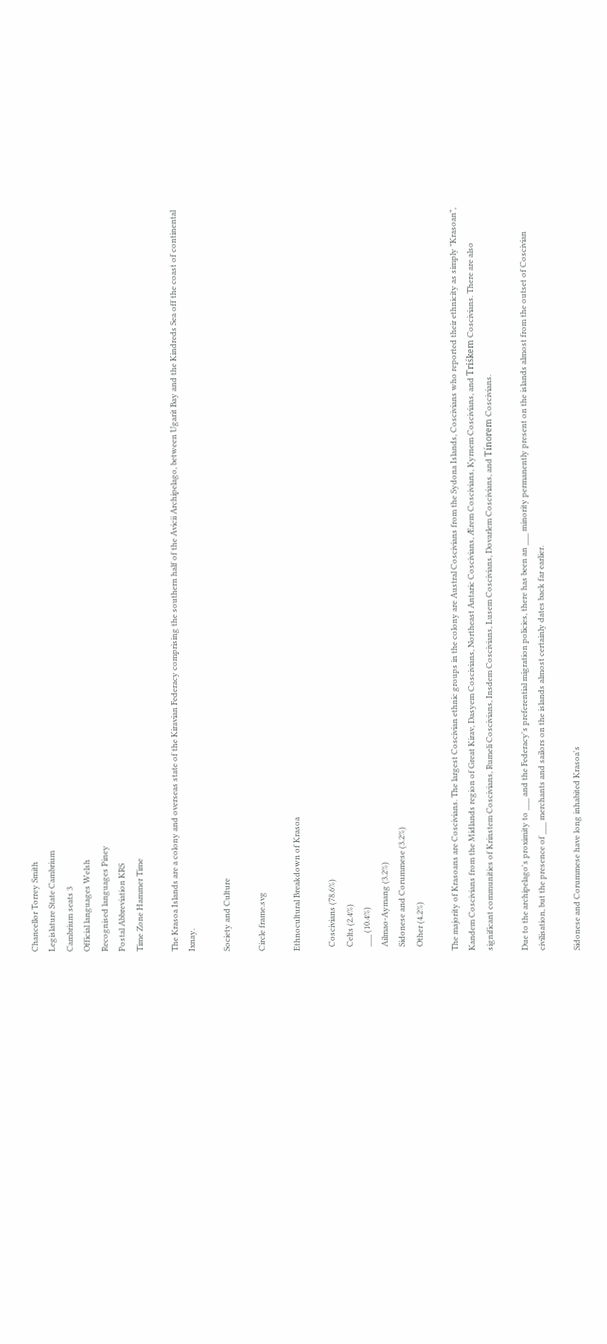Chancellor Torrey Smith
Legislature State Cambrium
Cambrium seats 3
Official languages Welsh
Recognised languages Piney
Postal Abbreviation KRS
Time Zone Hammer Time

The Krasoa Islands are a colony and overseas state of the Kiravian Federacy comprising the southern half of the Avicii Archipelago, between Ugarit Bay and the Kindreds Sea off the coast of continental Ixnay.

Society and Culture

Circle frame.svg

Ethnocultural Breakdown of Krasoa

  Coscivians (78.6%)
  Celts (2.4%)
  ___ (10.4%)
  Ailmao-Aymang (3.2%)
  Sidonese and Corummese (3.2%)
  Other (4.2%)

The majority of Krasoans are Coscivians. The largest Coscivian ethnic groups in the colony are Austral Coscivians from the Sydona Islands, Coscivians who reported their ethnicity as simply "Krasoan", Kandem Coscivians from the Midlands region of Great Kirav, Dasyem Coscivians, Northeast Antaric Coscivians, Ærem Coscivians, Kyrnem Coscivians, and Triśkem Coscivians. There are also significant communities of Krinstem Coscivians, Rumeli Coscivians, Insdem Coscivians, Lusem Coscivians, Dovarlem Coscivians, and Tínorem Coscivians.

Due to the archipelago's proximity to ___ and the Federacy's preferential migration policies, there has been an ___ minority permanently present on the islands almost from the outset of Coscivian civilisation, but the presence of ___ merchants and sailors on the islands almost certainly dates back far earlier.

Sidonese and Corummese have long inhabited Krasoa's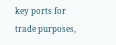key ports for trade purposes,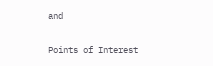and

Points of Interest